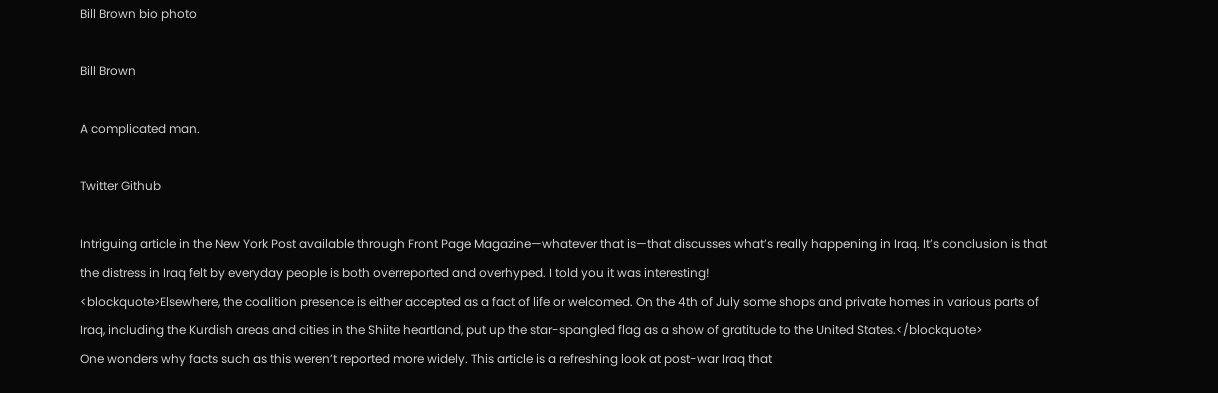Bill Brown bio photo

Bill Brown

A complicated man.

Twitter Github

Intriguing article in the New York Post available through Front Page Magazine—whatever that is—that discusses what’s really happening in Iraq. It’s conclusion is that the distress in Iraq felt by everyday people is both overreported and overhyped. I told you it was interesting!
<blockquote>Elsewhere, the coalition presence is either accepted as a fact of life or welcomed. On the 4th of July some shops and private homes in various parts of Iraq, including the Kurdish areas and cities in the Shiite heartland, put up the star-spangled flag as a show of gratitude to the United States.</blockquote>
One wonders why facts such as this weren’t reported more widely. This article is a refreshing look at post-war Iraq that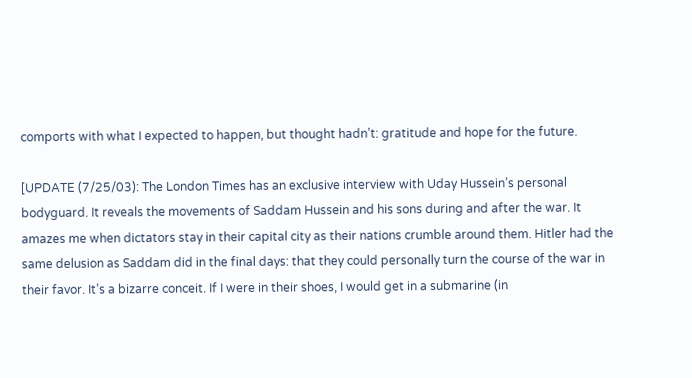comports with what I expected to happen, but thought hadn’t: gratitude and hope for the future.

[UPDATE (7/25/03): The London Times has an exclusive interview with Uday Hussein’s personal bodyguard. It reveals the movements of Saddam Hussein and his sons during and after the war. It amazes me when dictators stay in their capital city as their nations crumble around them. Hitler had the same delusion as Saddam did in the final days: that they could personally turn the course of the war in their favor. It’s a bizarre conceit. If I were in their shoes, I would get in a submarine (in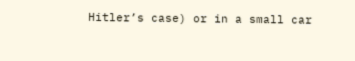Hitler’s case) or in a small car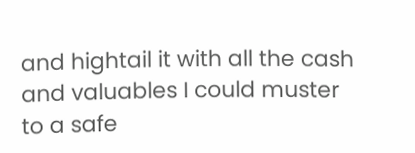and hightail it with all the cash and valuables I could muster to a safe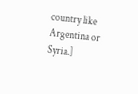country like Argentina or Syria.]